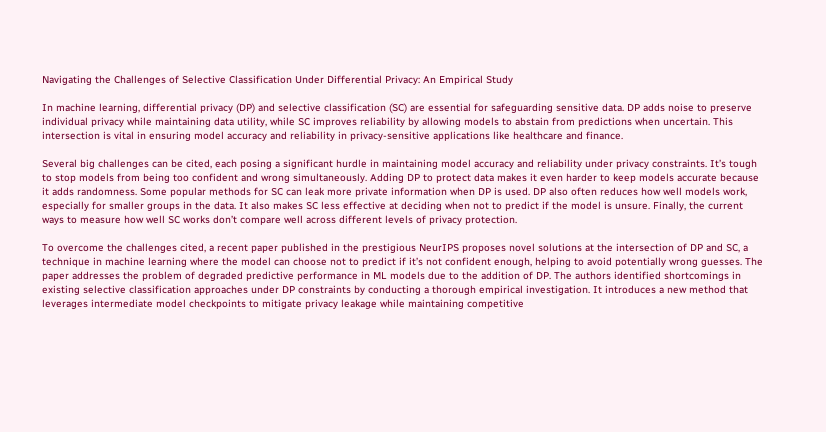Navigating the Challenges of Selective Classification Under Differential Privacy: An Empirical Study

In machine learning, differential privacy (DP) and selective classification (SC) are essential for safeguarding sensitive data. DP adds noise to preserve individual privacy while maintaining data utility, while SC improves reliability by allowing models to abstain from predictions when uncertain. This intersection is vital in ensuring model accuracy and reliability in privacy-sensitive applications like healthcare and finance.

Several big challenges can be cited, each posing a significant hurdle in maintaining model accuracy and reliability under privacy constraints. It’s tough to stop models from being too confident and wrong simultaneously. Adding DP to protect data makes it even harder to keep models accurate because it adds randomness. Some popular methods for SC can leak more private information when DP is used. DP also often reduces how well models work, especially for smaller groups in the data. It also makes SC less effective at deciding when not to predict if the model is unsure. Finally, the current ways to measure how well SC works don’t compare well across different levels of privacy protection.

To overcome the challenges cited, a recent paper published in the prestigious NeurIPS proposes novel solutions at the intersection of DP and SC, a technique in machine learning where the model can choose not to predict if it’s not confident enough, helping to avoid potentially wrong guesses. The paper addresses the problem of degraded predictive performance in ML models due to the addition of DP. The authors identified shortcomings in existing selective classification approaches under DP constraints by conducting a thorough empirical investigation. It introduces a new method that leverages intermediate model checkpoints to mitigate privacy leakage while maintaining competitive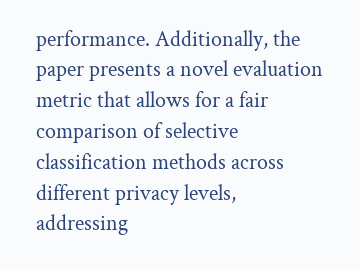performance. Additionally, the paper presents a novel evaluation metric that allows for a fair comparison of selective classification methods across different privacy levels, addressing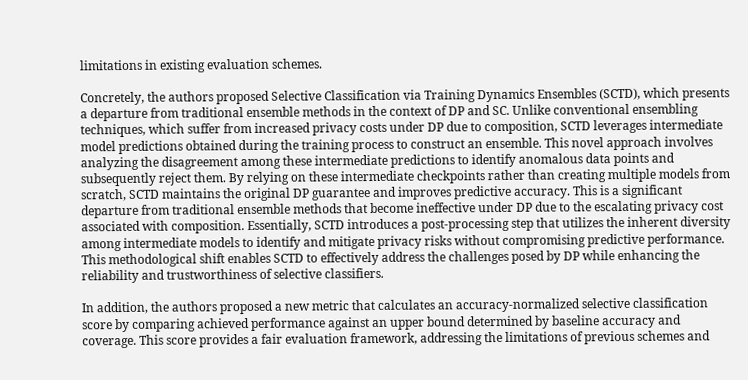limitations in existing evaluation schemes.

Concretely, the authors proposed Selective Classification via Training Dynamics Ensembles (SCTD), which presents a departure from traditional ensemble methods in the context of DP and SC. Unlike conventional ensembling techniques, which suffer from increased privacy costs under DP due to composition, SCTD leverages intermediate model predictions obtained during the training process to construct an ensemble. This novel approach involves analyzing the disagreement among these intermediate predictions to identify anomalous data points and subsequently reject them. By relying on these intermediate checkpoints rather than creating multiple models from scratch, SCTD maintains the original DP guarantee and improves predictive accuracy. This is a significant departure from traditional ensemble methods that become ineffective under DP due to the escalating privacy cost associated with composition. Essentially, SCTD introduces a post-processing step that utilizes the inherent diversity among intermediate models to identify and mitigate privacy risks without compromising predictive performance. This methodological shift enables SCTD to effectively address the challenges posed by DP while enhancing the reliability and trustworthiness of selective classifiers.

In addition, the authors proposed a new metric that calculates an accuracy-normalized selective classification score by comparing achieved performance against an upper bound determined by baseline accuracy and coverage. This score provides a fair evaluation framework, addressing the limitations of previous schemes and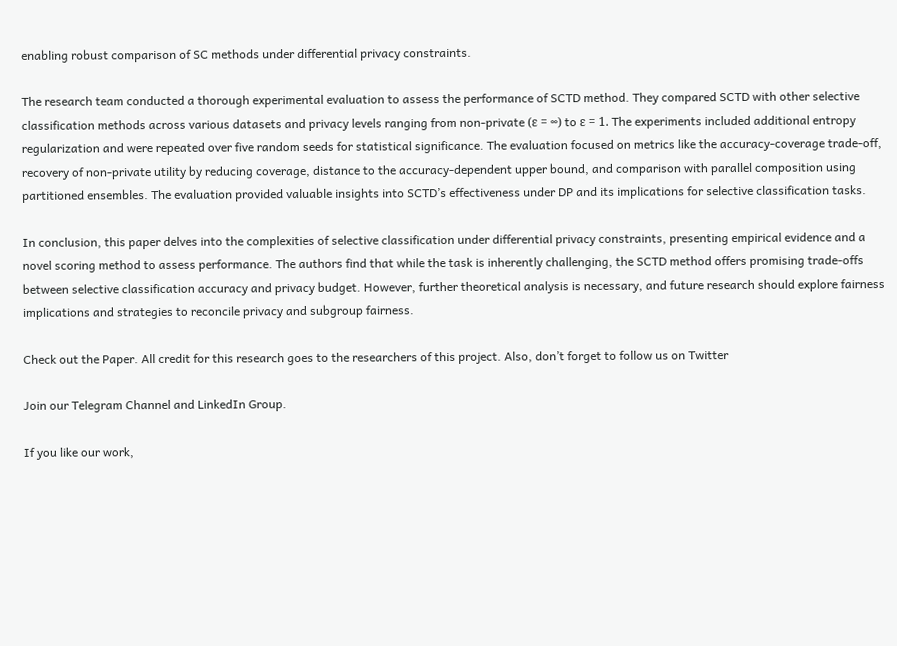enabling robust comparison of SC methods under differential privacy constraints.

The research team conducted a thorough experimental evaluation to assess the performance of SCTD method. They compared SCTD with other selective classification methods across various datasets and privacy levels ranging from non-private (ε = ∞) to ε = 1. The experiments included additional entropy regularization and were repeated over five random seeds for statistical significance. The evaluation focused on metrics like the accuracy-coverage trade-off, recovery of non-private utility by reducing coverage, distance to the accuracy-dependent upper bound, and comparison with parallel composition using partitioned ensembles. The evaluation provided valuable insights into SCTD’s effectiveness under DP and its implications for selective classification tasks.

In conclusion, this paper delves into the complexities of selective classification under differential privacy constraints, presenting empirical evidence and a novel scoring method to assess performance. The authors find that while the task is inherently challenging, the SCTD method offers promising trade-offs between selective classification accuracy and privacy budget. However, further theoretical analysis is necessary, and future research should explore fairness implications and strategies to reconcile privacy and subgroup fairness.

Check out the Paper. All credit for this research goes to the researchers of this project. Also, don’t forget to follow us on Twitter

Join our Telegram Channel and LinkedIn Group.

If you like our work,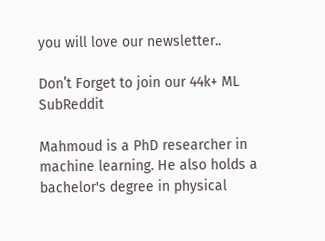you will love our newsletter..

Don’t Forget to join our 44k+ ML SubReddit

Mahmoud is a PhD researcher in machine learning. He also holds a
bachelor's degree in physical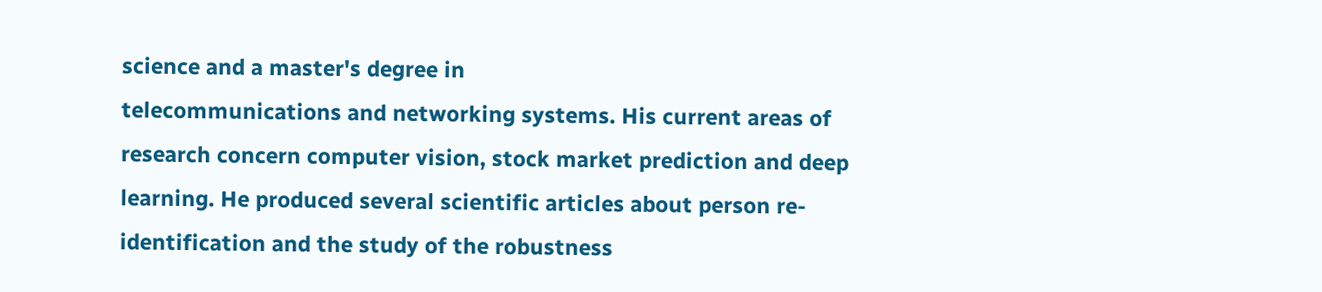science and a master's degree in
telecommunications and networking systems. His current areas of
research concern computer vision, stock market prediction and deep
learning. He produced several scientific articles about person re-
identification and the study of the robustness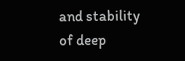and stability of deep